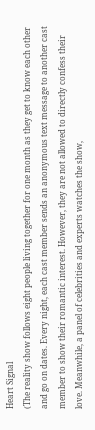Heart Signal
(The reality show follows eight people living together for one month as they get to know each other and go on dates. Every night, each cast member sends an anonymous text message to another cast member to show their romantic interest. However, they are not allowed to directly confess their love. Meanwhile, a panel of celebrities and experts watches the show,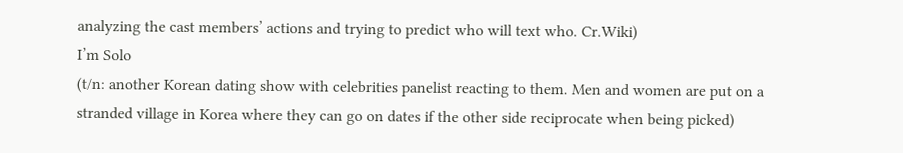analyzing the cast members’ actions and trying to predict who will text who. Cr.Wiki)
I’m Solo
(t/n: another Korean dating show with celebrities panelist reacting to them. Men and women are put on a stranded village in Korea where they can go on dates if the other side reciprocate when being picked)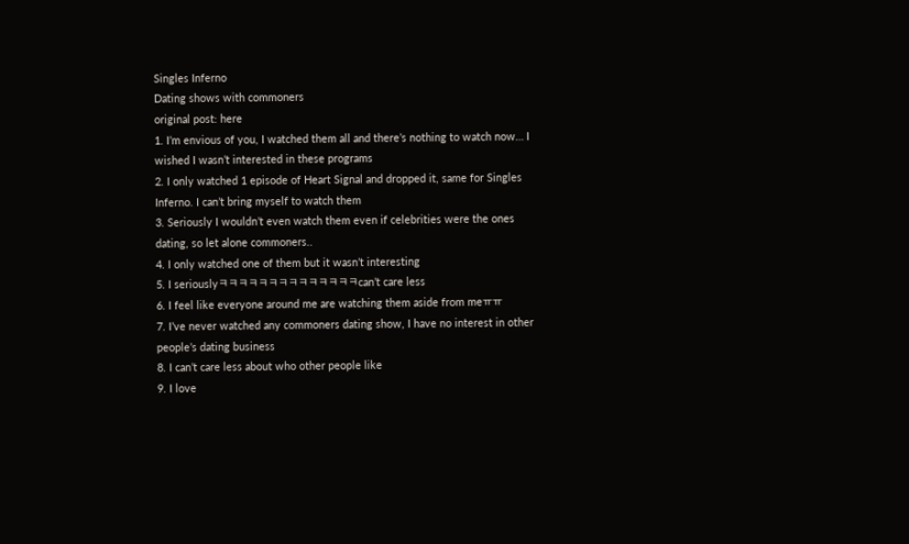Singles Inferno
Dating shows with commoners
original post: here
1. I’m envious of you, I watched them all and there’s nothing to watch now… I wished I wasn’t interested in these programs
2. I only watched 1 episode of Heart Signal and dropped it, same for Singles Inferno. I can’t bring myself to watch them
3. Seriously I wouldn’t even watch them even if celebrities were the ones dating, so let alone commoners..
4. I only watched one of them but it wasn’t interesting
5. I seriouslyㅋㅋㅋㅋㅋㅋㅋㅋㅋㅋㅋㅋㅋㅋcan’t care less
6. I feel like everyone around me are watching them aside from meㅠㅠ
7. I’ve never watched any commoners dating show, I have no interest in other people’s dating business
8. I can’t care less about who other people like
9. I love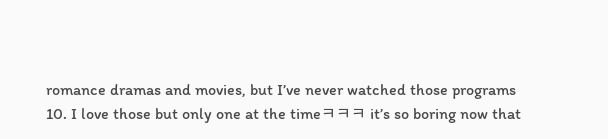romance dramas and movies, but I’ve never watched those programs
10. I love those but only one at the timeㅋㅋㅋ it’s so boring now that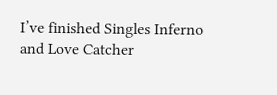I’ve finished Singles Inferno and Love Catcher